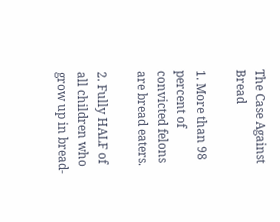The Case Against Bread

1. More than 98 percent of convicted felons are bread eaters.

2. Fully HALF of all children who grow up in bread-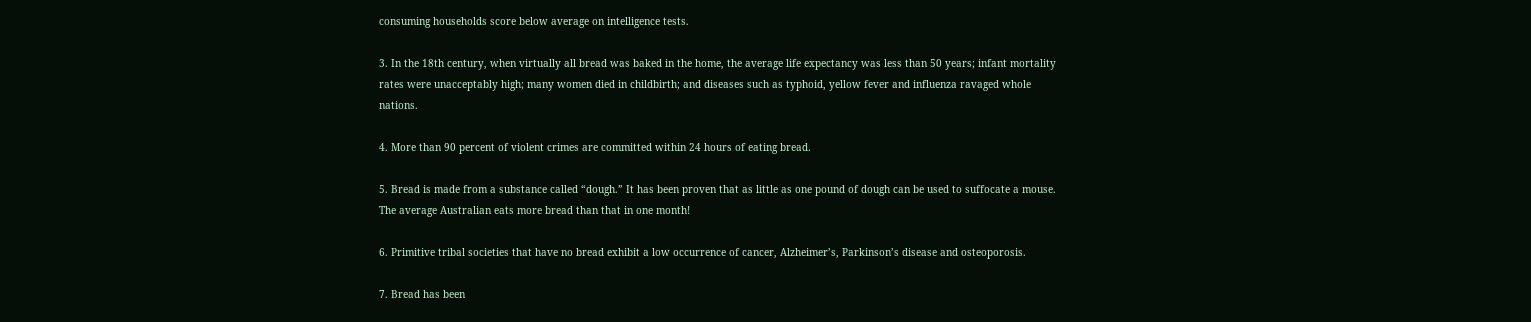consuming households score below average on intelligence tests.

3. In the 18th century, when virtually all bread was baked in the home, the average life expectancy was less than 50 years; infant mortality rates were unacceptably high; many women died in childbirth; and diseases such as typhoid, yellow fever and influenza ravaged whole nations.

4. More than 90 percent of violent crimes are committed within 24 hours of eating bread.

5. Bread is made from a substance called “dough.” It has been proven that as little as one pound of dough can be used to suffocate a mouse. The average Australian eats more bread than that in one month!

6. Primitive tribal societies that have no bread exhibit a low occurrence of cancer, Alzheimer’s, Parkinson’s disease and osteoporosis.

7. Bread has been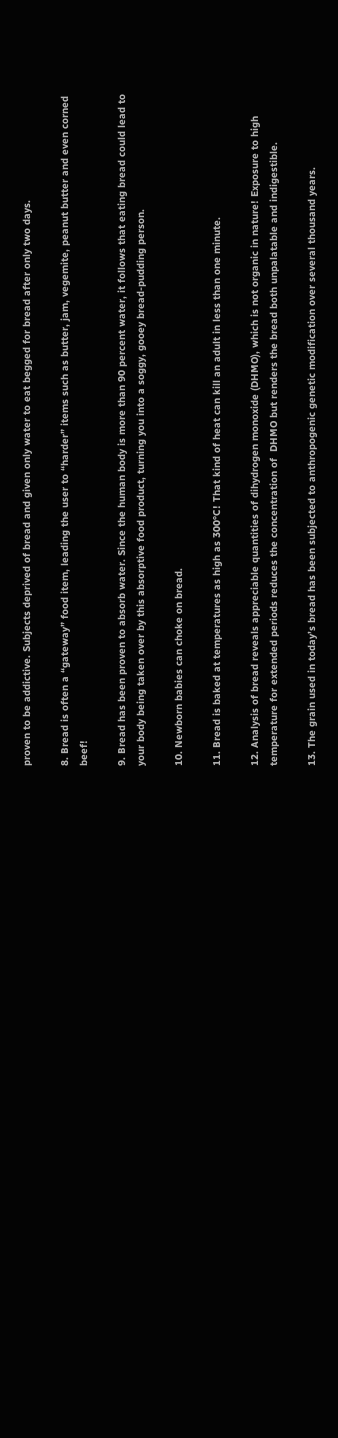proven to be addictive. Subjects deprived of bread and given only water to eat begged for bread after only two days.

8. Bread is often a “gateway” food item, leading the user to “harder” items such as butter, jam, vegemite, peanut butter and even corned beef!

9. Bread has been proven to absorb water. Since the human body is more than 90 percent water, it follows that eating bread could lead to your body being taken over by this absorptive food product, turning you into a soggy, gooey bread-pudding person.

10. Newborn babies can choke on bread.

11. Bread is baked at temperatures as high as 300°C! That kind of heat can kill an adult in less than one minute.

12. Analysis of bread reveals appreciable quantities of dihydrogen monoxide (DHMO), which is not organic in nature! Exposure to high temperature for extended periods reduces the concentration of  DHMO but renders the bread both unpalatable and indigestible.

13. The grain used in today’s bread has been subjected to anthropogenic genetic modification over several thousand years.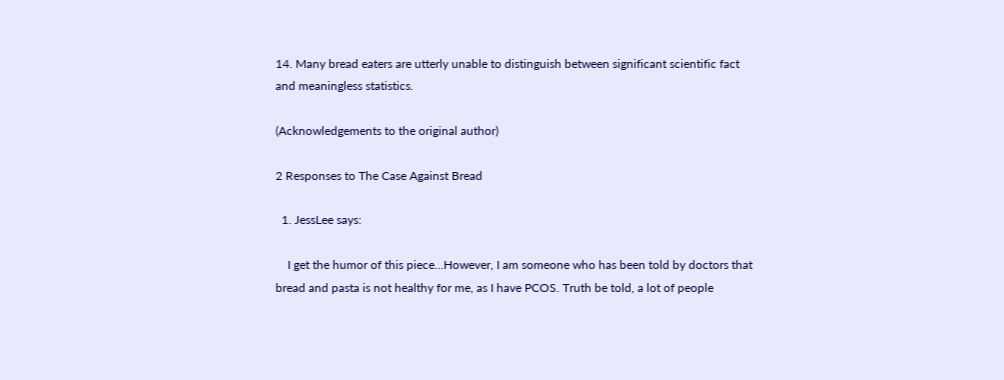14. Many bread eaters are utterly unable to distinguish between significant scientific fact and meaningless statistics.

(Acknowledgements to the original author)

2 Responses to The Case Against Bread

  1. JessLee says:

    I get the humor of this piece…However, I am someone who has been told by doctors that bread and pasta is not healthy for me, as I have PCOS. Truth be told, a lot of people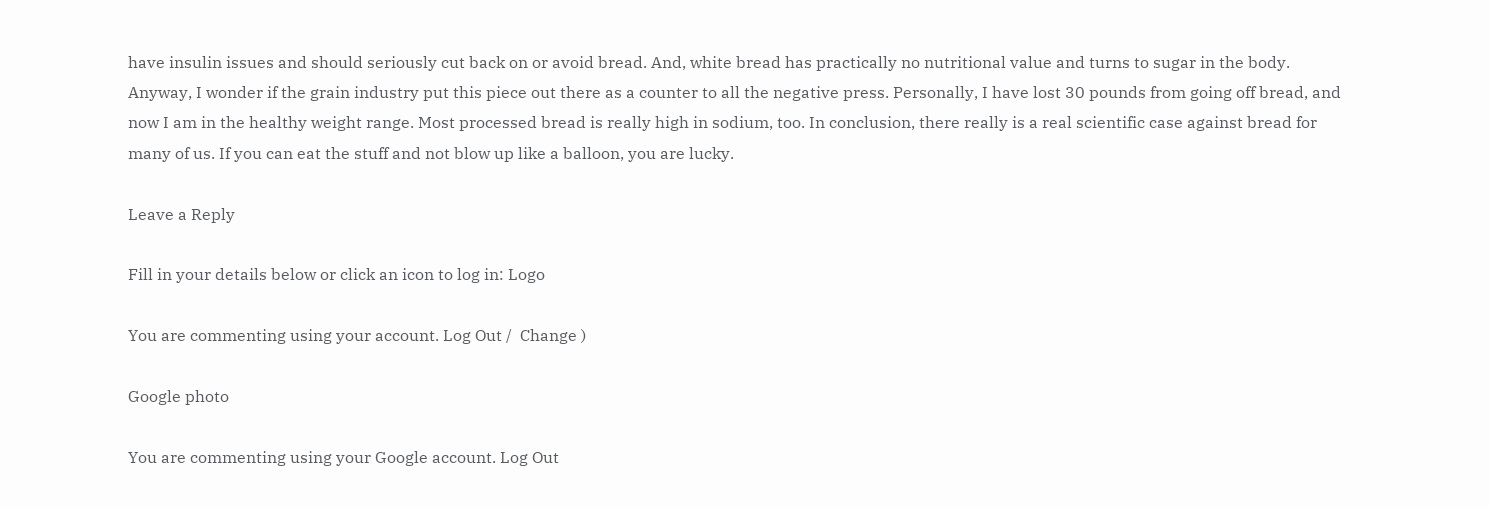have insulin issues and should seriously cut back on or avoid bread. And, white bread has practically no nutritional value and turns to sugar in the body. Anyway, I wonder if the grain industry put this piece out there as a counter to all the negative press. Personally, I have lost 30 pounds from going off bread, and now I am in the healthy weight range. Most processed bread is really high in sodium, too. In conclusion, there really is a real scientific case against bread for many of us. If you can eat the stuff and not blow up like a balloon, you are lucky.

Leave a Reply

Fill in your details below or click an icon to log in: Logo

You are commenting using your account. Log Out /  Change )

Google photo

You are commenting using your Google account. Log Out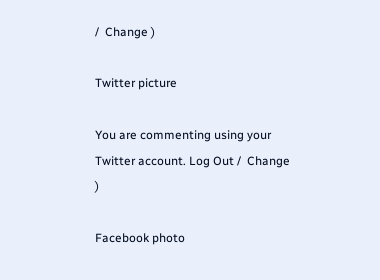/  Change )

Twitter picture

You are commenting using your Twitter account. Log Out /  Change )

Facebook photo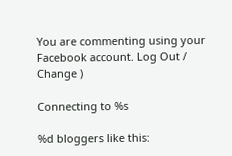You are commenting using your Facebook account. Log Out /  Change )

Connecting to %s

%d bloggers like this: